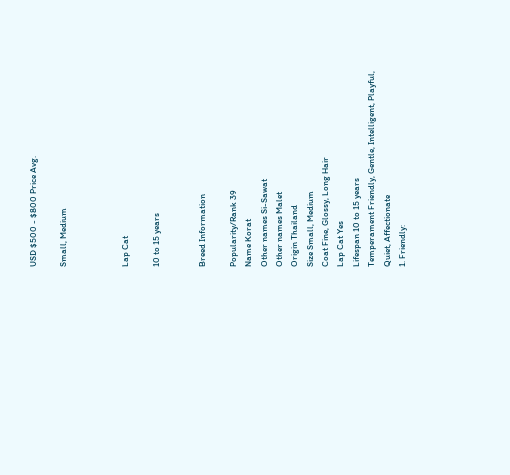USD $500 - $800 Price Avg.

Small, Medium



Lap Cat

10 to 15 years


Breed Information

Popularity/Rank 39
Name Korat
Other names Si-Sawat
Other names Malet
Origin Thailand
Size Small, Medium
Coat Fine, Glossy, Long Hair
Lap Cat Yes
Lifespan 10 to 15 years
Temperament Friendly, Gentle, Intelligent, Playful, Quiet, Affectionate
1. Friendly: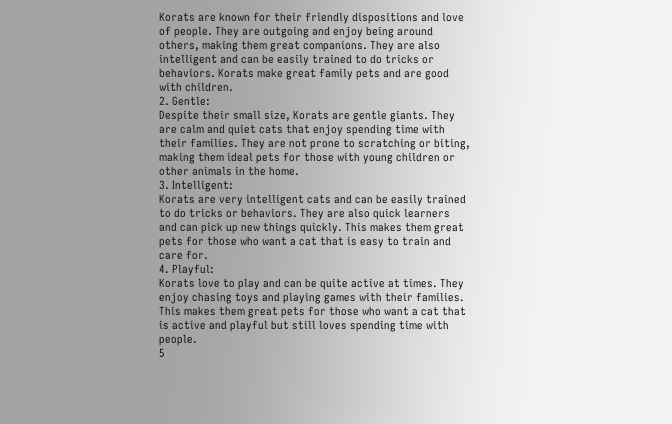Korats are known for their friendly dispositions and love of people. They are outgoing and enjoy being around others, making them great companions. They are also intelligent and can be easily trained to do tricks or behaviors. Korats make great family pets and are good with children.
2. Gentle:
Despite their small size, Korats are gentle giants. They are calm and quiet cats that enjoy spending time with their families. They are not prone to scratching or biting, making them ideal pets for those with young children or other animals in the home.
3. Intelligent:
Korats are very intelligent cats and can be easily trained to do tricks or behaviors. They are also quick learners and can pick up new things quickly. This makes them great pets for those who want a cat that is easy to train and care for.
4. Playful:
Korats love to play and can be quite active at times. They enjoy chasing toys and playing games with their families. This makes them great pets for those who want a cat that is active and playful but still loves spending time with people.
5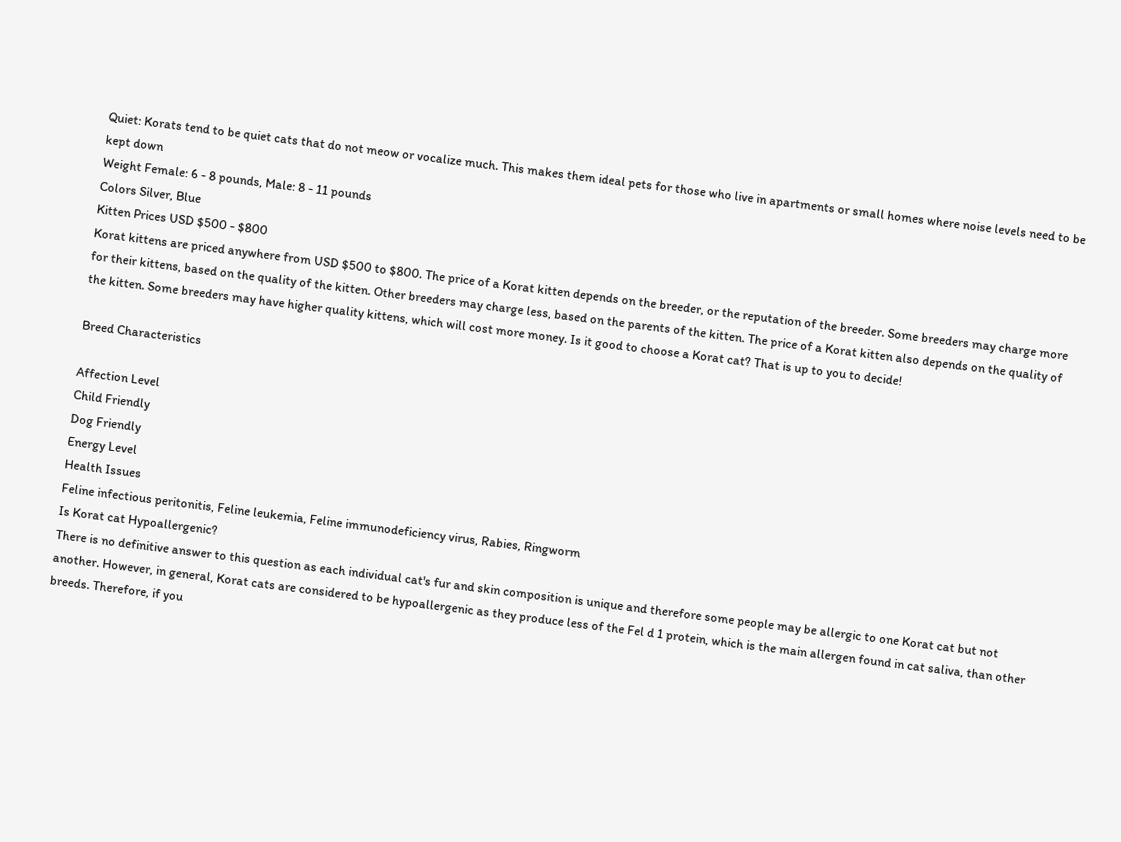Quiet: Korats tend to be quiet cats that do not meow or vocalize much. This makes them ideal pets for those who live in apartments or small homes where noise levels need to be kept down
Weight Female: 6 - 8 pounds, Male: 8 - 11 pounds
Colors Silver, Blue
Kitten Prices USD $500 - $800
Korat kittens are priced anywhere from USD $500 to $800. The price of a Korat kitten depends on the breeder, or the reputation of the breeder. Some breeders may charge more for their kittens, based on the quality of the kitten. Other breeders may charge less, based on the parents of the kitten. The price of a Korat kitten also depends on the quality of the kitten. Some breeders may have higher quality kittens, which will cost more money. Is it good to choose a Korat cat? That is up to you to decide!

Breed Characteristics

Affection Level
Child Friendly
Dog Friendly
Energy Level
Health Issues
Feline infectious peritonitis, Feline leukemia, Feline immunodeficiency virus, Rabies, Ringworm
Is Korat cat Hypoallergenic?
There is no definitive answer to this question as each individual cat's fur and skin composition is unique and therefore some people may be allergic to one Korat cat but not another. However, in general, Korat cats are considered to be hypoallergenic as they produce less of the Fel d 1 protein, which is the main allergen found in cat saliva, than other breeds. Therefore, if you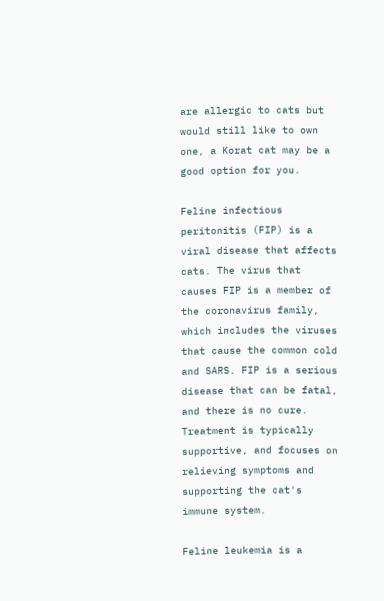are allergic to cats but would still like to own one, a Korat cat may be a good option for you.

Feline infectious peritonitis (FIP) is a viral disease that affects cats. The virus that causes FIP is a member of the coronavirus family, which includes the viruses that cause the common cold and SARS. FIP is a serious disease that can be fatal, and there is no cure. Treatment is typically supportive, and focuses on relieving symptoms and supporting the cat's immune system.

Feline leukemia is a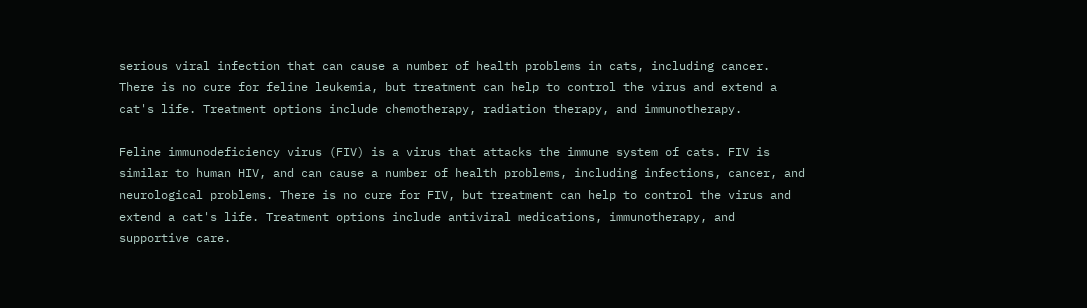serious viral infection that can cause a number of health problems in cats, including cancer. There is no cure for feline leukemia, but treatment can help to control the virus and extend a cat's life. Treatment options include chemotherapy, radiation therapy, and immunotherapy.

Feline immunodeficiency virus (FIV) is a virus that attacks the immune system of cats. FIV is similar to human HIV, and can cause a number of health problems, including infections, cancer, and neurological problems. There is no cure for FIV, but treatment can help to control the virus and extend a cat's life. Treatment options include antiviral medications, immunotherapy, and supportive care.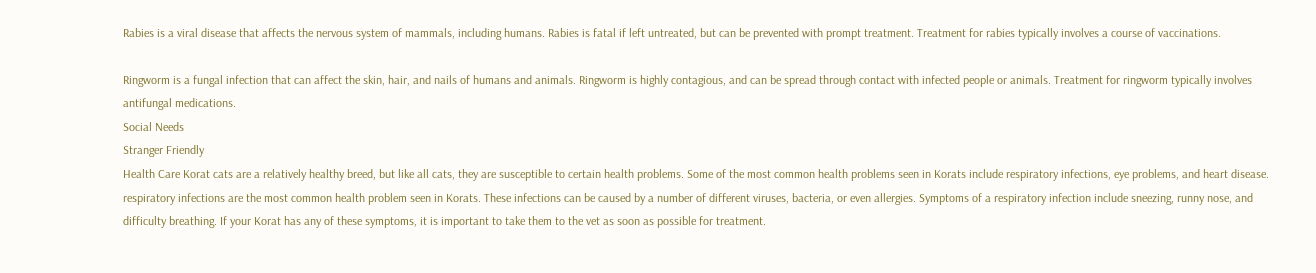Rabies is a viral disease that affects the nervous system of mammals, including humans. Rabies is fatal if left untreated, but can be prevented with prompt treatment. Treatment for rabies typically involves a course of vaccinations.

Ringworm is a fungal infection that can affect the skin, hair, and nails of humans and animals. Ringworm is highly contagious, and can be spread through contact with infected people or animals. Treatment for ringworm typically involves antifungal medications.
Social Needs
Stranger Friendly
Health Care Korat cats are a relatively healthy breed, but like all cats, they are susceptible to certain health problems. Some of the most common health problems seen in Korats include respiratory infections, eye problems, and heart disease.
respiratory infections are the most common health problem seen in Korats. These infections can be caused by a number of different viruses, bacteria, or even allergies. Symptoms of a respiratory infection include sneezing, runny nose, and difficulty breathing. If your Korat has any of these symptoms, it is important to take them to the vet as soon as possible for treatment.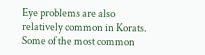Eye problems are also relatively common in Korats. Some of the most common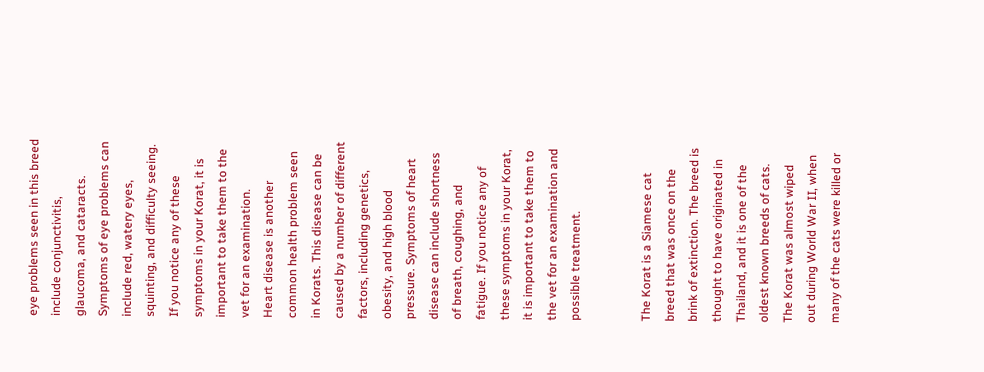eye problems seen in this breed include conjunctivitis, glaucoma, and cataracts. Symptoms of eye problems can include red, watery eyes, squinting, and difficulty seeing. If you notice any of these symptoms in your Korat, it is important to take them to the vet for an examination.
Heart disease is another common health problem seen in Korats. This disease can be caused by a number of different factors, including genetics, obesity, and high blood pressure. Symptoms of heart disease can include shortness of breath, coughing, and fatigue. If you notice any of these symptoms in your Korat, it is important to take them to the vet for an examination and possible treatment.


The Korat is a Siamese cat breed that was once on the brink of extinction. The breed is thought to have originated in Thailand, and it is one of the oldest known breeds of cats. The Korat was almost wiped out during World War II, when many of the cats were killed or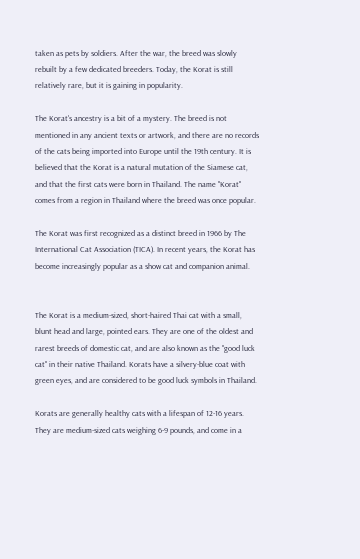taken as pets by soldiers. After the war, the breed was slowly rebuilt by a few dedicated breeders. Today, the Korat is still relatively rare, but it is gaining in popularity.

The Korat's ancestry is a bit of a mystery. The breed is not mentioned in any ancient texts or artwork, and there are no records of the cats being imported into Europe until the 19th century. It is believed that the Korat is a natural mutation of the Siamese cat, and that the first cats were born in Thailand. The name "Korat" comes from a region in Thailand where the breed was once popular.

The Korat was first recognized as a distinct breed in 1966 by The International Cat Association (TICA). In recent years, the Korat has become increasingly popular as a show cat and companion animal.


The Korat is a medium-sized, short-haired Thai cat with a small, blunt head and large, pointed ears. They are one of the oldest and rarest breeds of domestic cat, and are also known as the "good luck cat" in their native Thailand. Korats have a silvery-blue coat with green eyes, and are considered to be good luck symbols in Thailand.

Korats are generally healthy cats with a lifespan of 12-16 years. They are medium-sized cats weighing 6-9 pounds, and come in a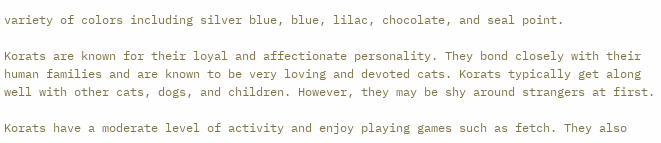variety of colors including silver blue, blue, lilac, chocolate, and seal point.

Korats are known for their loyal and affectionate personality. They bond closely with their human families and are known to be very loving and devoted cats. Korats typically get along well with other cats, dogs, and children. However, they may be shy around strangers at first.

Korats have a moderate level of activity and enjoy playing games such as fetch. They also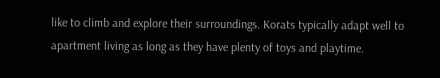like to climb and explore their surroundings. Korats typically adapt well to apartment living as long as they have plenty of toys and playtime.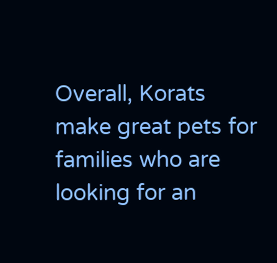Overall, Korats make great pets for families who are looking for an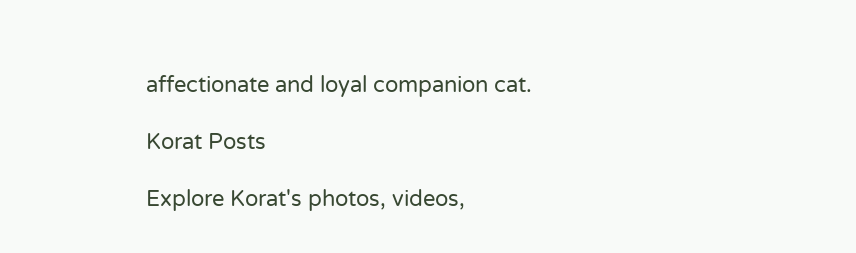affectionate and loyal companion cat.

Korat Posts

Explore Korat's photos, videos,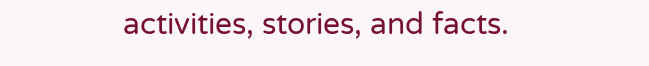activities, stories, and facts.